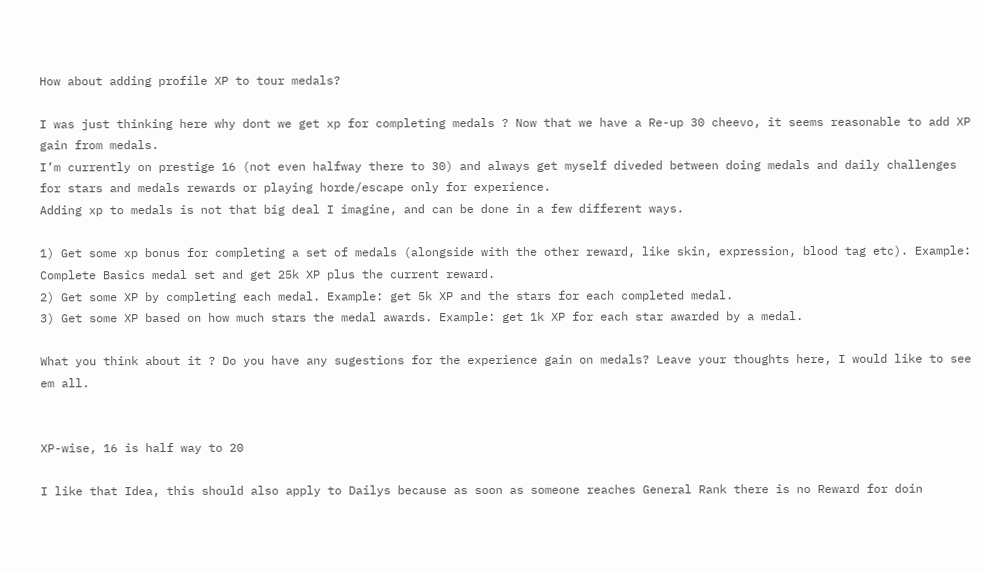How about adding profile XP to tour medals?

I was just thinking here why dont we get xp for completing medals ? Now that we have a Re-up 30 cheevo, it seems reasonable to add XP gain from medals.
I’m currently on prestige 16 (not even halfway there to 30) and always get myself diveded between doing medals and daily challenges for stars and medals rewards or playing horde/escape only for experience.
Adding xp to medals is not that big deal I imagine, and can be done in a few different ways.

1) Get some xp bonus for completing a set of medals (alongside with the other reward, like skin, expression, blood tag etc). Example: Complete Basics medal set and get 25k XP plus the current reward.
2) Get some XP by completing each medal. Example: get 5k XP and the stars for each completed medal.
3) Get some XP based on how much stars the medal awards. Example: get 1k XP for each star awarded by a medal.

What you think about it ? Do you have any sugestions for the experience gain on medals? Leave your thoughts here, I would like to see em all.


XP-wise, 16 is half way to 20

I like that Idea, this should also apply to Dailys because as soon as someone reaches General Rank there is no Reward for doin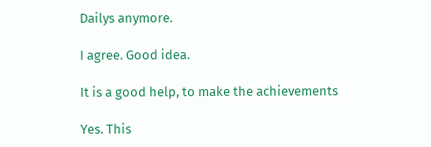Dailys anymore.

I agree. Good idea.

It is a good help, to make the achievements

Yes. This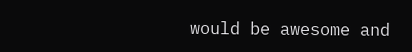would be awesome and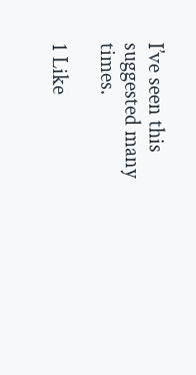I’ve seen this suggested many times.

1 Like